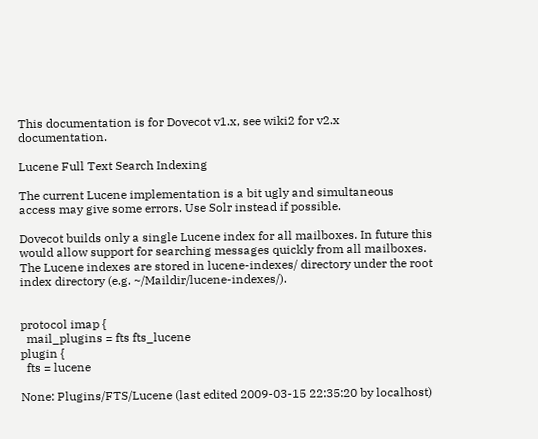This documentation is for Dovecot v1.x, see wiki2 for v2.x documentation.

Lucene Full Text Search Indexing

The current Lucene implementation is a bit ugly and simultaneous access may give some errors. Use Solr instead if possible.

Dovecot builds only a single Lucene index for all mailboxes. In future this would allow support for searching messages quickly from all mailboxes. The Lucene indexes are stored in lucene-indexes/ directory under the root index directory (e.g. ~/Maildir/lucene-indexes/).


protocol imap {
  mail_plugins = fts fts_lucene
plugin {
  fts = lucene

None: Plugins/FTS/Lucene (last edited 2009-03-15 22:35:20 by localhost)